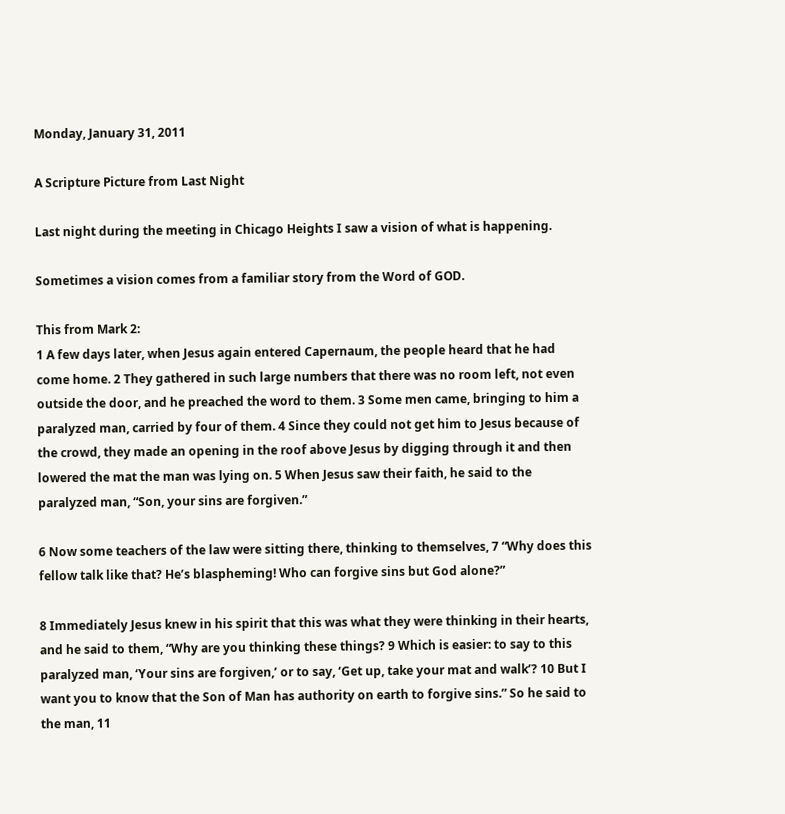Monday, January 31, 2011

A Scripture Picture from Last Night

Last night during the meeting in Chicago Heights I saw a vision of what is happening.

Sometimes a vision comes from a familiar story from the Word of GOD.

This from Mark 2:
1 A few days later, when Jesus again entered Capernaum, the people heard that he had come home. 2 They gathered in such large numbers that there was no room left, not even outside the door, and he preached the word to them. 3 Some men came, bringing to him a paralyzed man, carried by four of them. 4 Since they could not get him to Jesus because of the crowd, they made an opening in the roof above Jesus by digging through it and then lowered the mat the man was lying on. 5 When Jesus saw their faith, he said to the paralyzed man, “Son, your sins are forgiven.”

6 Now some teachers of the law were sitting there, thinking to themselves, 7 “Why does this fellow talk like that? He’s blaspheming! Who can forgive sins but God alone?”

8 Immediately Jesus knew in his spirit that this was what they were thinking in their hearts, and he said to them, “Why are you thinking these things? 9 Which is easier: to say to this paralyzed man, ‘Your sins are forgiven,’ or to say, ‘Get up, take your mat and walk’? 10 But I want you to know that the Son of Man has authority on earth to forgive sins.” So he said to the man, 11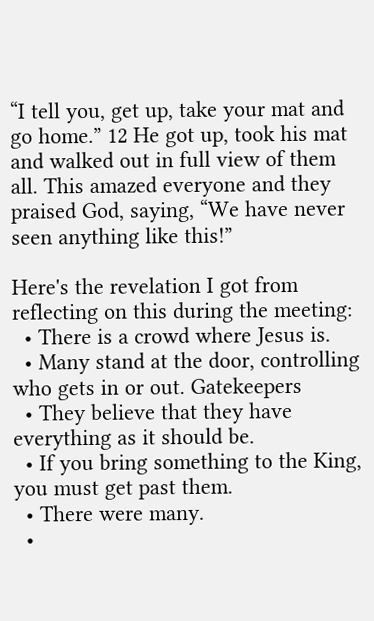“I tell you, get up, take your mat and go home.” 12 He got up, took his mat and walked out in full view of them all. This amazed everyone and they praised God, saying, “We have never seen anything like this!”

Here's the revelation I got from reflecting on this during the meeting:
  • There is a crowd where Jesus is.
  • Many stand at the door, controlling who gets in or out. Gatekeepers
  • They believe that they have everything as it should be.
  • If you bring something to the King, you must get past them.
  • There were many.
  •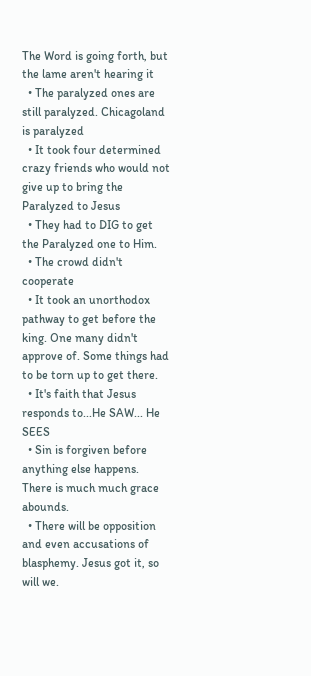The Word is going forth, but the lame aren't hearing it
  • The paralyzed ones are still paralyzed. Chicagoland is paralyzed
  • It took four determined crazy friends who would not give up to bring the Paralyzed to Jesus
  • They had to DIG to get the Paralyzed one to Him.
  • The crowd didn't cooperate
  • It took an unorthodox pathway to get before the king. One many didn't approve of. Some things had to be torn up to get there.
  • It's faith that Jesus responds to...He SAW... He SEES
  • Sin is forgiven before anything else happens. There is much much grace abounds.
  • There will be opposition and even accusations of blasphemy. Jesus got it, so will we.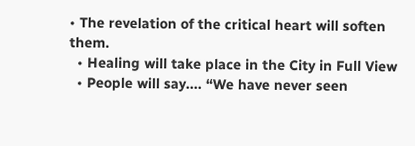• The revelation of the critical heart will soften them.
  • Healing will take place in the City in Full View
  • People will say.... “We have never seen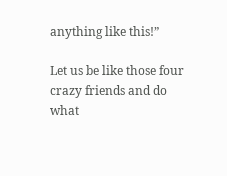anything like this!”

Let us be like those four crazy friends and do what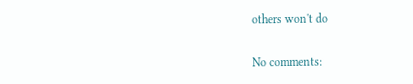others won't do

No comments: